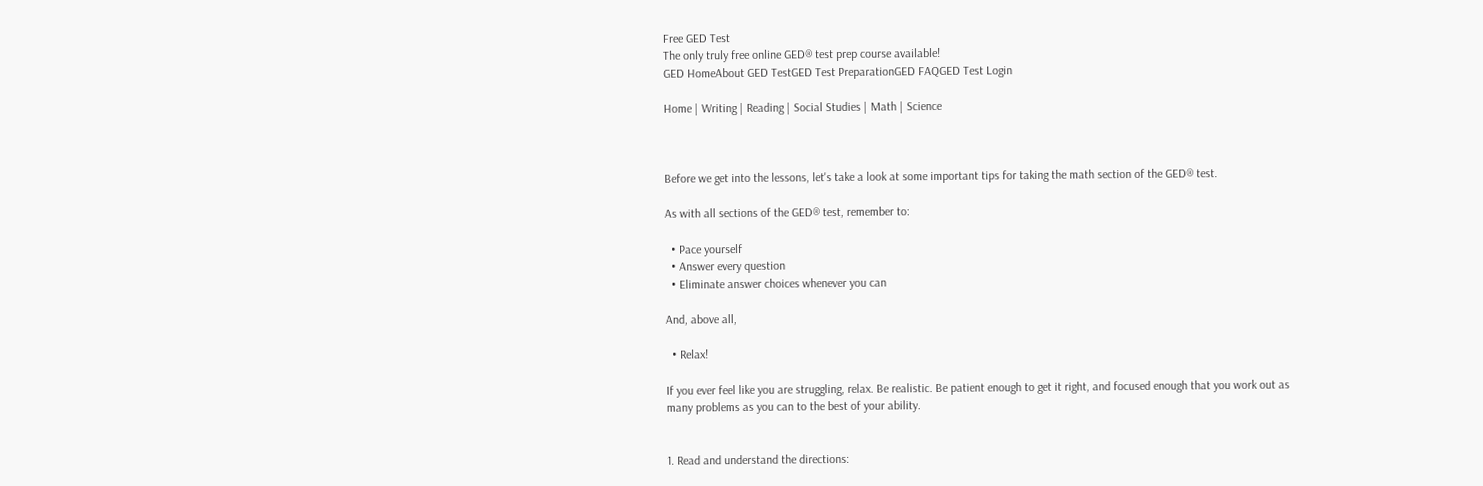Free GED Test
The only truly free online GED® test prep course available!
GED HomeAbout GED TestGED Test PreparationGED FAQGED Test Login

Home | Writing | Reading | Social Studies | Math | Science



Before we get into the lessons, let's take a look at some important tips for taking the math section of the GED® test.

As with all sections of the GED® test, remember to:

  • Pace yourself
  • Answer every question
  • Eliminate answer choices whenever you can

And, above all,

  • Relax!

If you ever feel like you are struggling, relax. Be realistic. Be patient enough to get it right, and focused enough that you work out as many problems as you can to the best of your ability.


1. Read and understand the directions: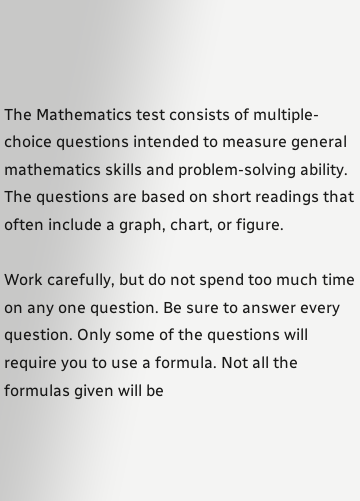The Mathematics test consists of multiple-choice questions intended to measure general mathematics skills and problem-solving ability. The questions are based on short readings that often include a graph, chart, or figure.

Work carefully, but do not spend too much time on any one question. Be sure to answer every question. Only some of the questions will require you to use a formula. Not all the formulas given will be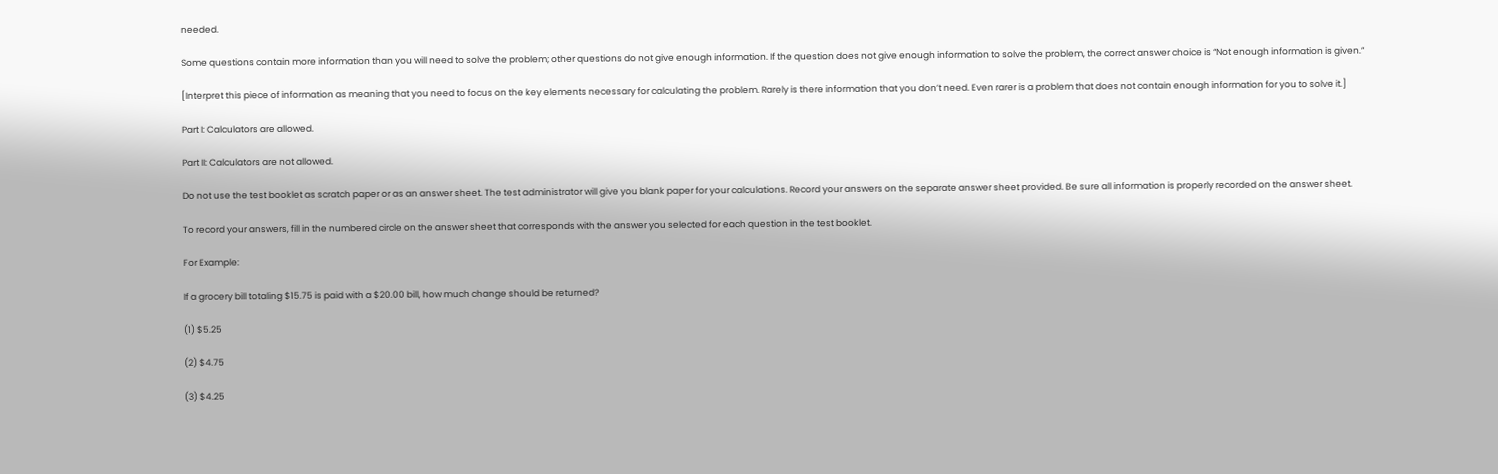needed.

Some questions contain more information than you will need to solve the problem; other questions do not give enough information. If the question does not give enough information to solve the problem, the correct answer choice is “Not enough information is given.”

[Interpret this piece of information as meaning that you need to focus on the key elements necessary for calculating the problem. Rarely is there information that you don’t need. Even rarer is a problem that does not contain enough information for you to solve it.]

Part I: Calculators are allowed.

Part II: Calculators are not allowed.

Do not use the test booklet as scratch paper or as an answer sheet. The test administrator will give you blank paper for your calculations. Record your answers on the separate answer sheet provided. Be sure all information is properly recorded on the answer sheet.

To record your answers, fill in the numbered circle on the answer sheet that corresponds with the answer you selected for each question in the test booklet.

For Example:

If a grocery bill totaling $15.75 is paid with a $20.00 bill, how much change should be returned?

(1) $5.25

(2) $4.75

(3) $4.25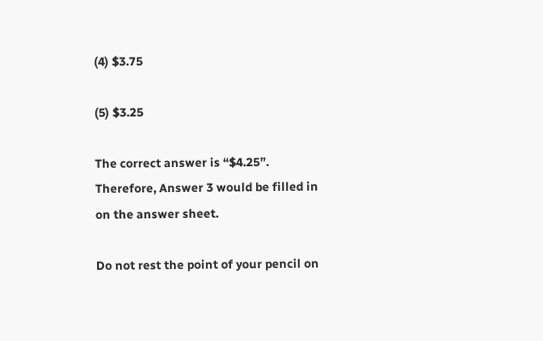(4) $3.75

(5) $3.25

The correct answer is “$4.25”. Therefore, Answer 3 would be filled in on the answer sheet.

Do not rest the point of your pencil on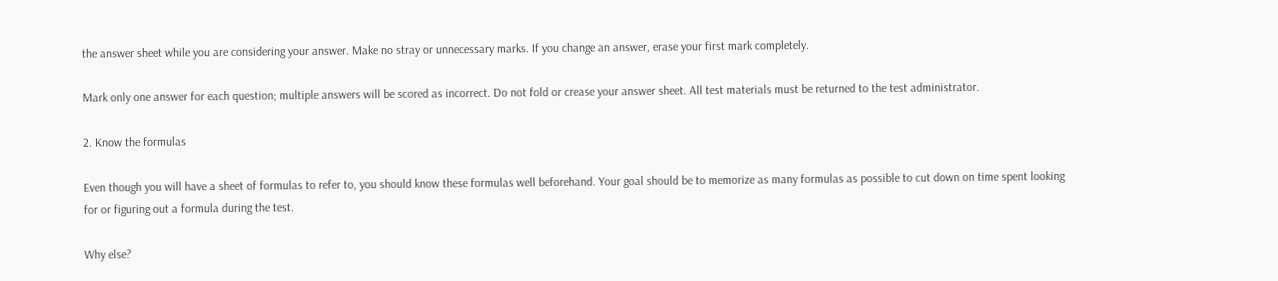the answer sheet while you are considering your answer. Make no stray or unnecessary marks. If you change an answer, erase your first mark completely.

Mark only one answer for each question; multiple answers will be scored as incorrect. Do not fold or crease your answer sheet. All test materials must be returned to the test administrator.

2. Know the formulas

Even though you will have a sheet of formulas to refer to, you should know these formulas well beforehand. Your goal should be to memorize as many formulas as possible to cut down on time spent looking for or figuring out a formula during the test.

Why else?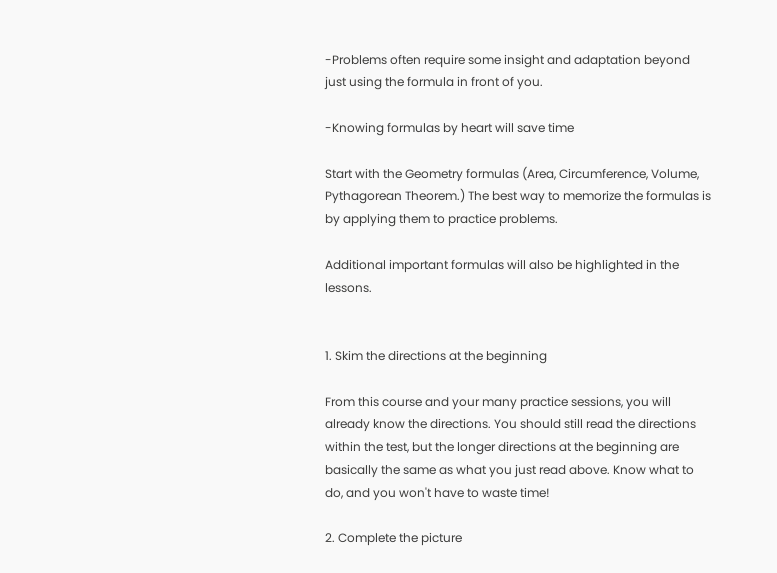-Problems often require some insight and adaptation beyond just using the formula in front of you.

-Knowing formulas by heart will save time

Start with the Geometry formulas (Area, Circumference, Volume, Pythagorean Theorem.) The best way to memorize the formulas is by applying them to practice problems.

Additional important formulas will also be highlighted in the lessons.


1. Skim the directions at the beginning

From this course and your many practice sessions, you will already know the directions. You should still read the directions within the test, but the longer directions at the beginning are basically the same as what you just read above. Know what to do, and you won't have to waste time!

2. Complete the picture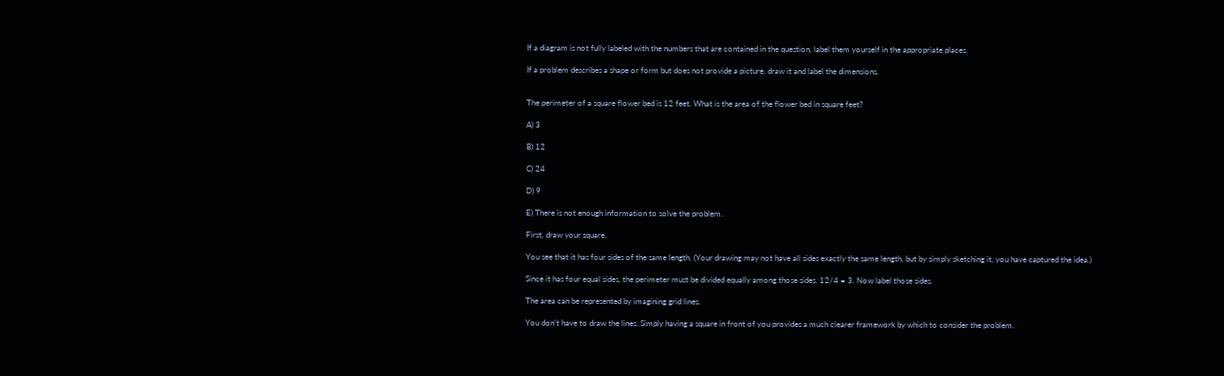If a diagram is not fully labeled with the numbers that are contained in the question, label them yourself in the appropriate places.

If a problem describes a shape or form but does not provide a picture, draw it and label the dimensions.


The perimeter of a square flower bed is 12 feet. What is the area of the flower bed in square feet?

A) 3

B) 12

C) 24

D) 9

E) There is not enough information to solve the problem.

First, draw your square.

You see that it has four sides of the same length. (Your drawing may not have all sides exactly the same length, but by simply sketching it, you have captured the idea.)

Since it has four equal sides, the perimeter must be divided equally among those sides. 12/4 = 3. Now label those sides.

The area can be represented by imagining grid lines.

You don’t have to draw the lines. Simply having a square in front of you provides a much clearer framework by which to consider the problem.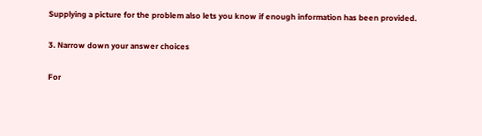Supplying a picture for the problem also lets you know if enough information has been provided.

3. Narrow down your answer choices

For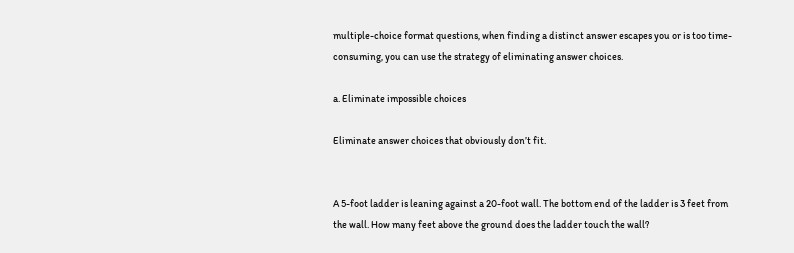multiple-choice format questions, when finding a distinct answer escapes you or is too time-consuming, you can use the strategy of eliminating answer choices.

a. Eliminate impossible choices

Eliminate answer choices that obviously don’t fit.


A 5-foot ladder is leaning against a 20-foot wall. The bottom end of the ladder is 3 feet from the wall. How many feet above the ground does the ladder touch the wall?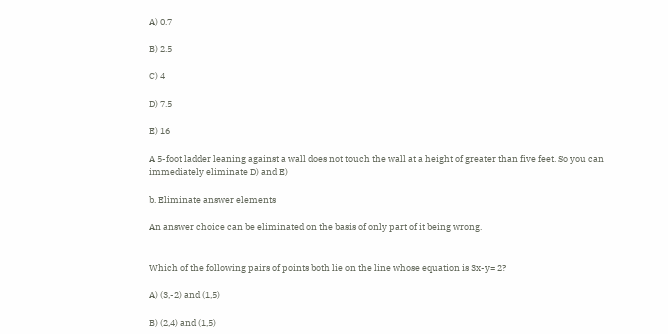A) 0.7

B) 2.5

C) 4

D) 7.5

E) 16

A 5-foot ladder leaning against a wall does not touch the wall at a height of greater than five feet. So you can immediately eliminate D) and E)

b. Eliminate answer elements

An answer choice can be eliminated on the basis of only part of it being wrong.


Which of the following pairs of points both lie on the line whose equation is 3x-y= 2?

A) (3,-2) and (1,5)

B) (2,4) and (1,5)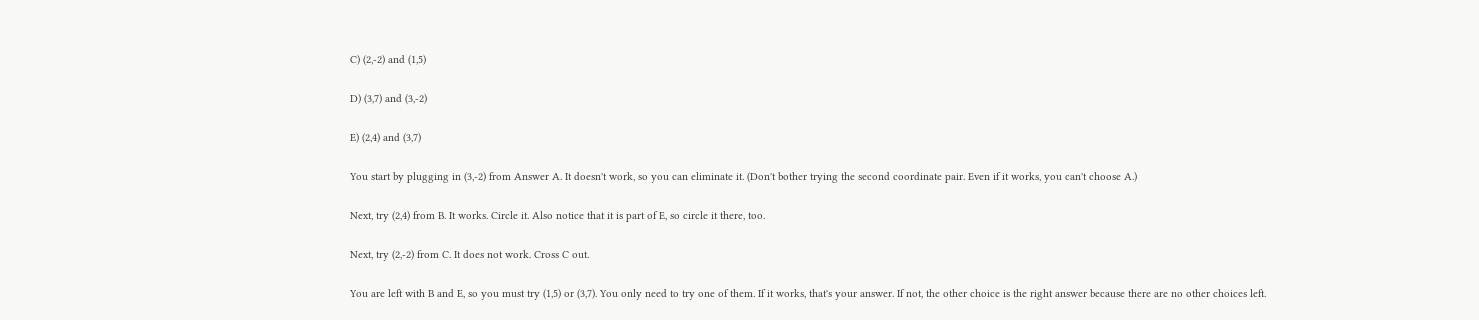C) (2,-2) and (1,5)

D) (3,7) and (3,-2)

E) (2,4) and (3,7)

You start by plugging in (3,-2) from Answer A. It doesn't work, so you can eliminate it. (Don't bother trying the second coordinate pair. Even if it works, you can't choose A.)

Next, try (2,4) from B. It works. Circle it. Also notice that it is part of E, so circle it there, too.

Next, try (2,-2) from C. It does not work. Cross C out.

You are left with B and E, so you must try (1,5) or (3,7). You only need to try one of them. If it works, that's your answer. If not, the other choice is the right answer because there are no other choices left.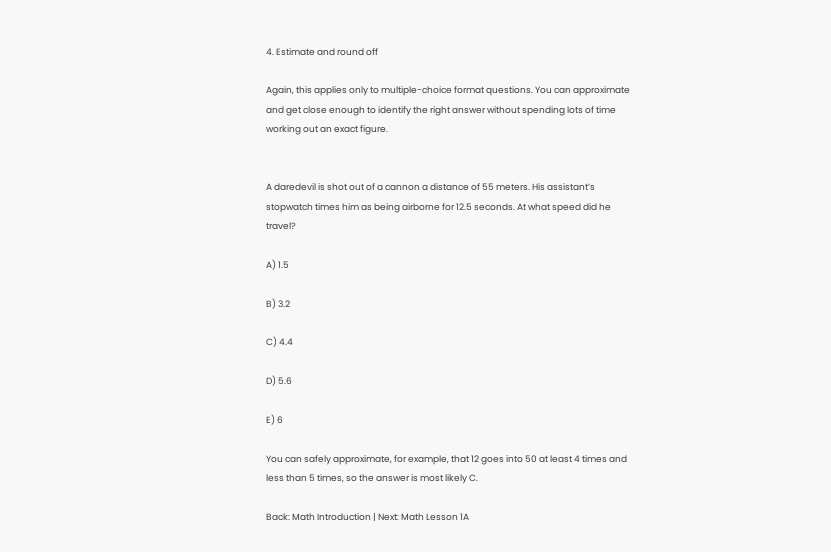4. Estimate and round off

Again, this applies only to multiple-choice format questions. You can approximate and get close enough to identify the right answer without spending lots of time working out an exact figure.


A daredevil is shot out of a cannon a distance of 55 meters. His assistant’s stopwatch times him as being airborne for 12.5 seconds. At what speed did he travel?

A) 1.5

B) 3.2

C) 4.4

D) 5.6

E) 6

You can safely approximate, for example, that 12 goes into 50 at least 4 times and less than 5 times, so the answer is most likely C.

Back: Math Introduction | Next: Math Lesson 1A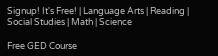Signup! It's Free! | Language Arts | Reading | Social Studies | Math | Science

Free GED Course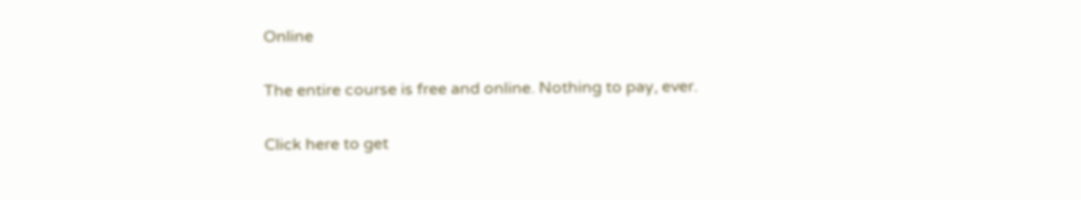Online

The entire course is free and online. Nothing to pay, ever.

Click here to get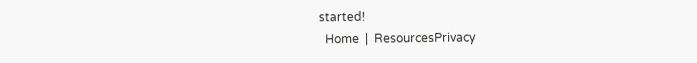started!
  Home  |  ResourcesPrivacy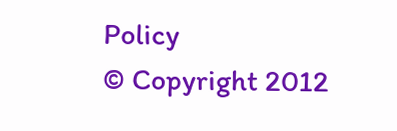Policy
© Copyright 2012